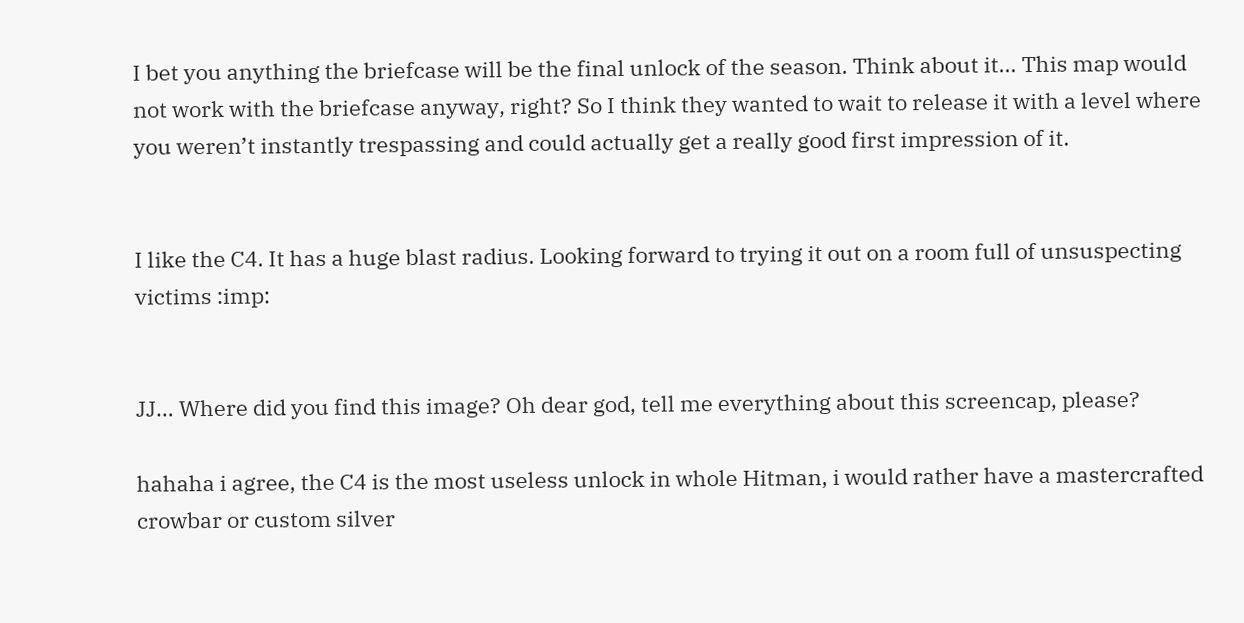I bet you anything the briefcase will be the final unlock of the season. Think about it… This map would not work with the briefcase anyway, right? So I think they wanted to wait to release it with a level where you weren’t instantly trespassing and could actually get a really good first impression of it.


I like the C4. It has a huge blast radius. Looking forward to trying it out on a room full of unsuspecting victims :imp:


JJ… Where did you find this image? Oh dear god, tell me everything about this screencap, please?

hahaha i agree, the C4 is the most useless unlock in whole Hitman, i would rather have a mastercrafted crowbar or custom silver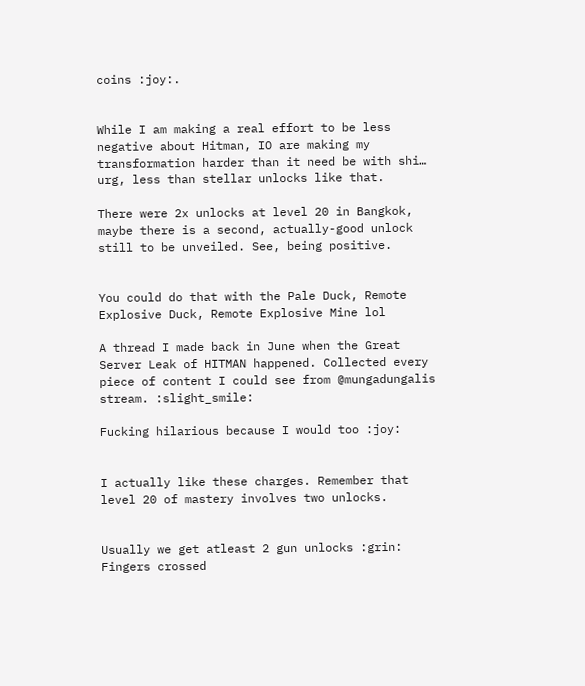coins :joy:.


While I am making a real effort to be less negative about Hitman, IO are making my transformation harder than it need be with shi… urg, less than stellar unlocks like that.

There were 2x unlocks at level 20 in Bangkok, maybe there is a second, actually-good unlock still to be unveiled. See, being positive.


You could do that with the Pale Duck, Remote Explosive Duck, Remote Explosive Mine lol

A thread I made back in June when the Great Server Leak of HITMAN happened. Collected every piece of content I could see from @mungadungalis stream. :slight_smile:

Fucking hilarious because I would too :joy:


I actually like these charges. Remember that level 20 of mastery involves two unlocks.


Usually we get atleast 2 gun unlocks :grin: Fingers crossed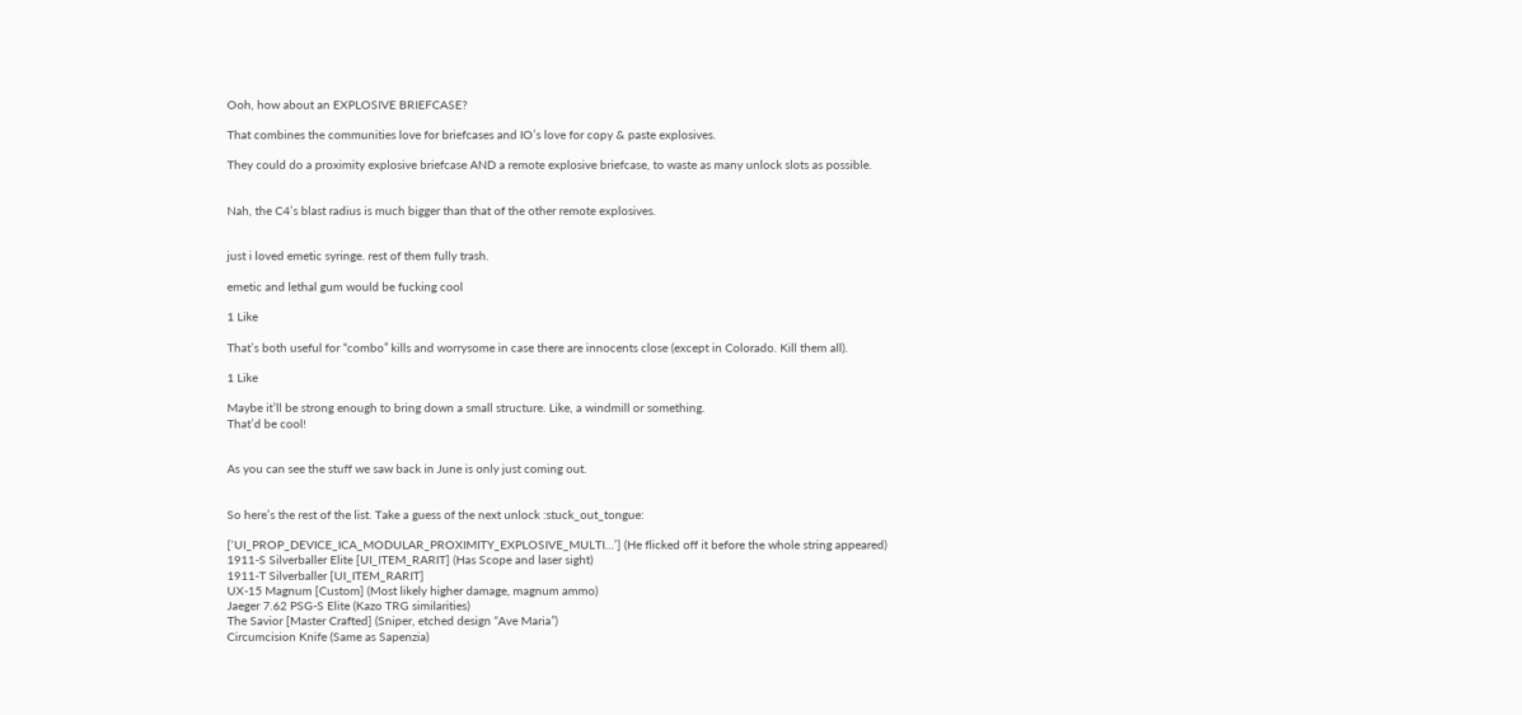Ooh, how about an EXPLOSIVE BRIEFCASE?

That combines the communities love for briefcases and IO’s love for copy & paste explosives.

They could do a proximity explosive briefcase AND a remote explosive briefcase, to waste as many unlock slots as possible.


Nah, the C4’s blast radius is much bigger than that of the other remote explosives.


just i loved emetic syringe. rest of them fully trash.

emetic and lethal gum would be fucking cool

1 Like

That’s both useful for “combo” kills and worrysome in case there are innocents close (except in Colorado. Kill them all).

1 Like

Maybe it’ll be strong enough to bring down a small structure. Like, a windmill or something.
That’d be cool!


As you can see the stuff we saw back in June is only just coming out.


So here’s the rest of the list. Take a guess of the next unlock :stuck_out_tongue:

[‘UI_PROP_DEVICE_ICA_MODULAR_PROXIMITY_EXPLOSIVE_MULTI…’] (He flicked off it before the whole string appeared)
1911-S Silverballer Elite [UI_ITEM_RARIT] (Has Scope and laser sight)
1911-T Silverballer [UI_ITEM_RARIT]
UX-15 Magnum [Custom] (Most likely higher damage, magnum ammo)
Jaeger 7.62 PSG-S Elite (Kazo TRG similarities)
The Savior [Master Crafted] (Sniper, etched design “Ave Maria”)
Circumcision Knife (Same as Sapenzia)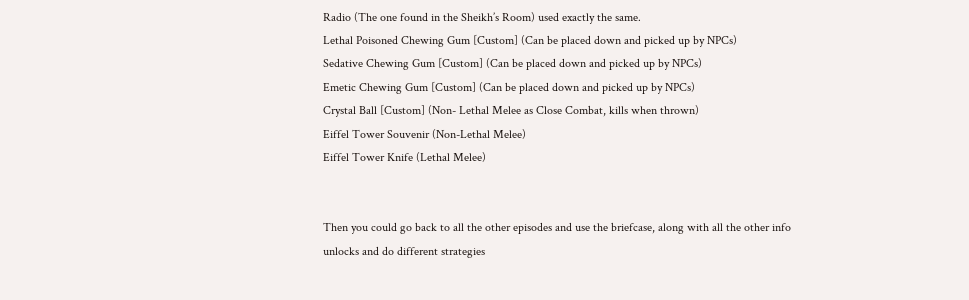Radio (The one found in the Sheikh’s Room) used exactly the same.
Lethal Poisoned Chewing Gum [Custom] (Can be placed down and picked up by NPCs)
Sedative Chewing Gum [Custom] (Can be placed down and picked up by NPCs)
Emetic Chewing Gum [Custom] (Can be placed down and picked up by NPCs)
Crystal Ball [Custom] (Non- Lethal Melee as Close Combat, kills when thrown)
Eiffel Tower Souvenir (Non-Lethal Melee)
Eiffel Tower Knife (Lethal Melee)


Then you could go back to all the other episodes and use the briefcase, along with all the other info unlocks and do different strategies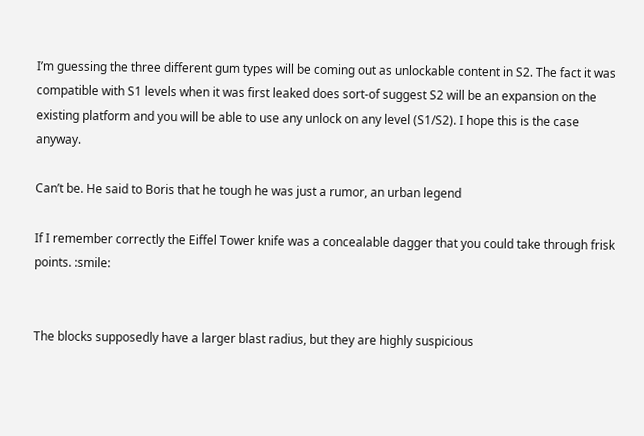I’m guessing the three different gum types will be coming out as unlockable content in S2. The fact it was compatible with S1 levels when it was first leaked does sort-of suggest S2 will be an expansion on the existing platform and you will be able to use any unlock on any level (S1/S2). I hope this is the case anyway.

Can’t be. He said to Boris that he tough he was just a rumor, an urban legend

If I remember correctly the Eiffel Tower knife was a concealable dagger that you could take through frisk points. :smile:


The blocks supposedly have a larger blast radius, but they are highly suspicious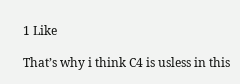1 Like

That’s why i think C4 is usless in this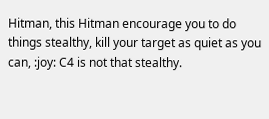Hitman, this Hitman encourage you to do things stealthy, kill your target as quiet as you can, :joy: C4 is not that stealthy.